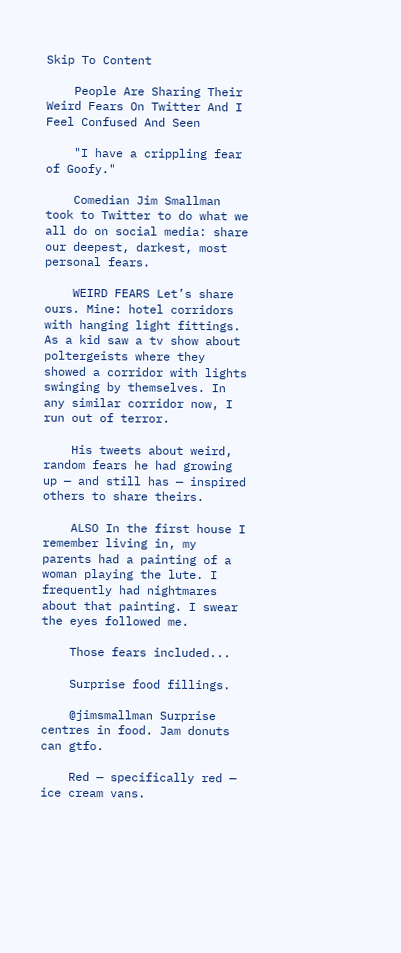Skip To Content

    People Are Sharing Their Weird Fears On Twitter And I Feel Confused And Seen

    "I have a crippling fear of Goofy."

    Comedian Jim Smallman took to Twitter to do what we all do on social media: share our deepest, darkest, most personal fears.

    WEIRD FEARS Let’s share ours. Mine: hotel corridors with hanging light fittings. As a kid saw a tv show about poltergeists where they showed a corridor with lights swinging by themselves. In any similar corridor now, I run out of terror.

    His tweets about weird, random fears he had growing up — and still has — inspired others to share theirs.

    ALSO In the first house I remember living in, my parents had a painting of a woman playing the lute. I frequently had nightmares about that painting. I swear the eyes followed me.

    Those fears included...

    Surprise food fillings.

    @jimsmallman Surprise centres in food. Jam donuts can gtfo.

    Red — specifically red — ice cream vans.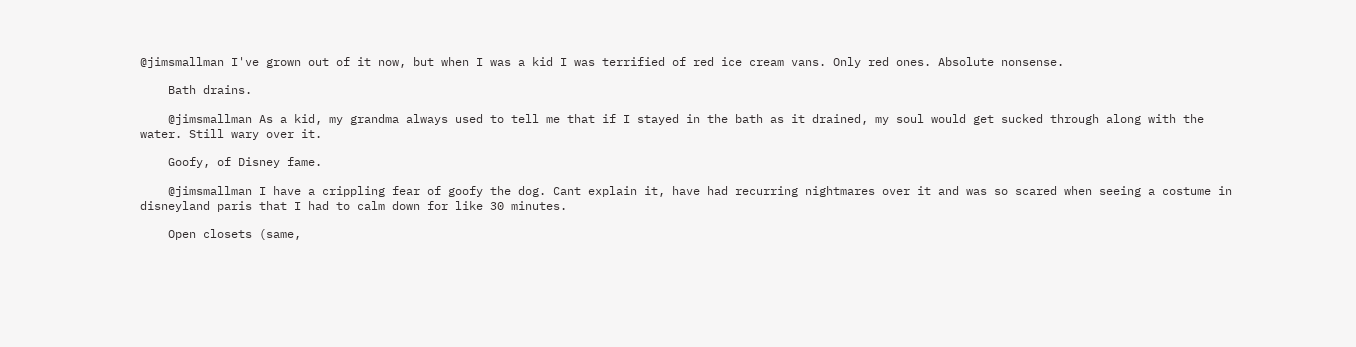@jimsmallman I've grown out of it now, but when I was a kid I was terrified of red ice cream vans. Only red ones. Absolute nonsense.

    Bath drains.

    @jimsmallman As a kid, my grandma always used to tell me that if I stayed in the bath as it drained, my soul would get sucked through along with the water. Still wary over it.

    Goofy, of Disney fame.

    @jimsmallman I have a crippling fear of goofy the dog. Cant explain it, have had recurring nightmares over it and was so scared when seeing a costume in disneyland paris that I had to calm down for like 30 minutes.

    Open closets (same,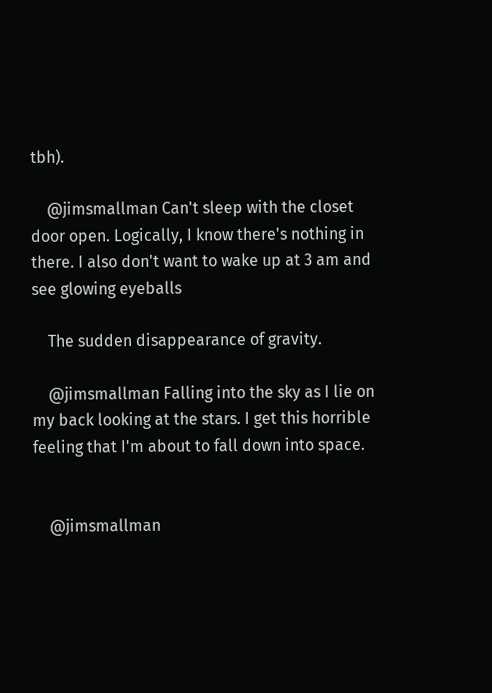tbh).

    @jimsmallman Can't sleep with the closet door open. Logically, I know there's nothing in there. I also don't want to wake up at 3 am and see glowing eyeballs

    The sudden disappearance of gravity.

    @jimsmallman Falling into the sky as I lie on my back looking at the stars. I get this horrible feeling that I'm about to fall down into space.


    @jimsmallman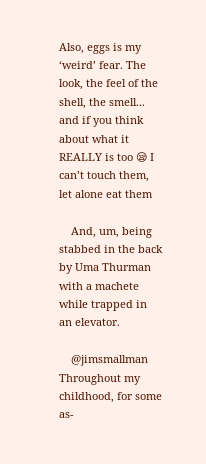Also, eggs is my ‘weird’ fear. The look, the feel of the shell, the smell... and if you think about what it REALLY is too 😪 I can’t touch them, let alone eat them

    And, um, being stabbed in the back by Uma Thurman with a machete while trapped in an elevator.

    @jimsmallman Throughout my childhood, for some as-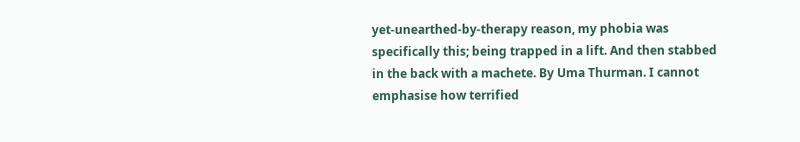yet-unearthed-by-therapy reason, my phobia was specifically this; being trapped in a lift. And then stabbed in the back with a machete. By Uma Thurman. I cannot emphasise how terrified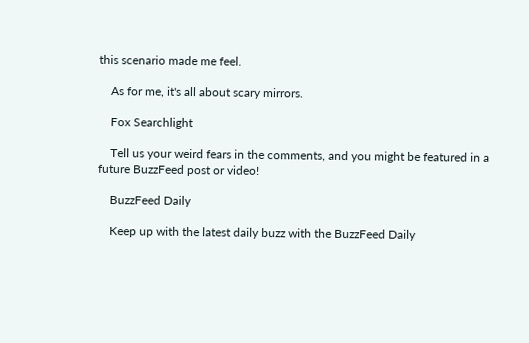this scenario made me feel.

    As for me, it's all about scary mirrors.

    Fox Searchlight

    Tell us your weird fears in the comments, and you might be featured in a future BuzzFeed post or video!

    BuzzFeed Daily

    Keep up with the latest daily buzz with the BuzzFeed Daily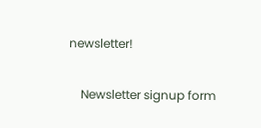newsletter!

    Newsletter signup form